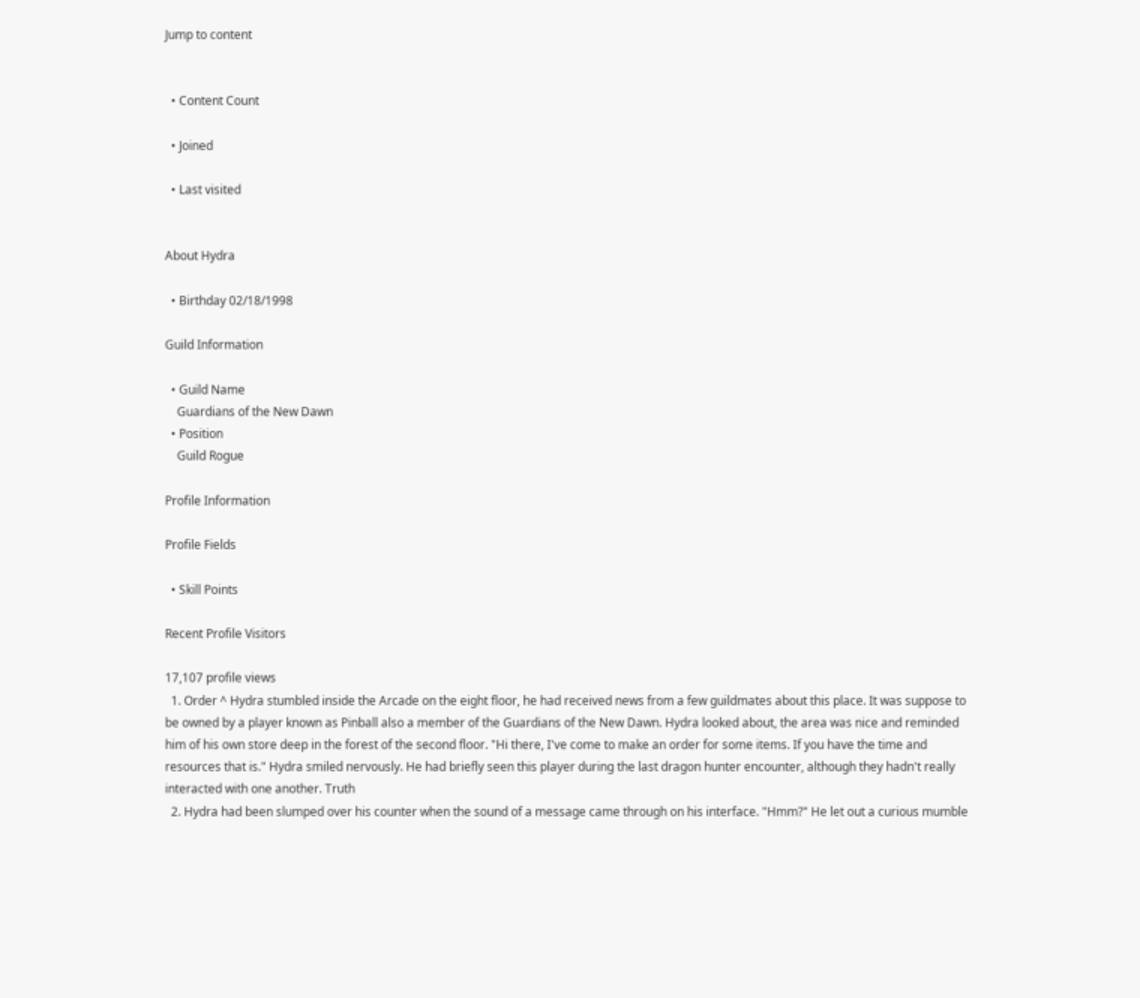Jump to content


  • Content Count

  • Joined

  • Last visited


About Hydra

  • Birthday 02/18/1998

Guild Information

  • Guild Name
    Guardians of the New Dawn
  • Position
    Guild Rogue

Profile Information

Profile Fields

  • Skill Points

Recent Profile Visitors

17,107 profile views
  1. Order ^ Hydra stumbled inside the Arcade on the eight floor, he had received news from a few guildmates about this place. It was suppose to be owned by a player known as Pinball also a member of the Guardians of the New Dawn. Hydra looked about, the area was nice and reminded him of his own store deep in the forest of the second floor. "Hi there, I've come to make an order for some items. If you have the time and resources that is." Hydra smiled nervously. He had briefly seen this player during the last dragon hunter encounter, although they hadn't really interacted with one another. Truth
  2. Hydra had been slumped over his counter when the sound of a message came through on his interface. "Hmm?" He let out a curious mumble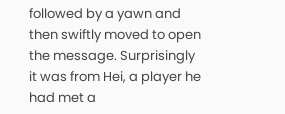followed by a yawn and then swiftly moved to open the message. Surprisingly it was from Hei, a player he had met a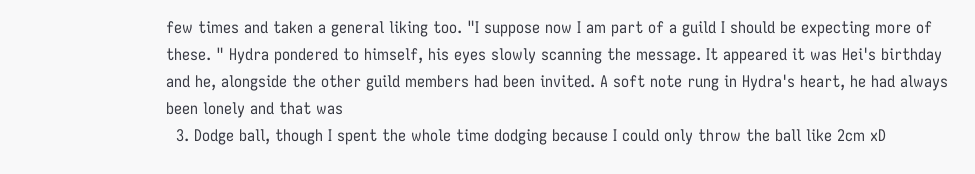few times and taken a general liking too. "I suppose now I am part of a guild I should be expecting more of these. " Hydra pondered to himself, his eyes slowly scanning the message. It appeared it was Hei's birthday and he, alongside the other guild members had been invited. A soft note rung in Hydra's heart, he had always been lonely and that was
  3. Dodge ball, though I spent the whole time dodging because I could only throw the ball like 2cm xD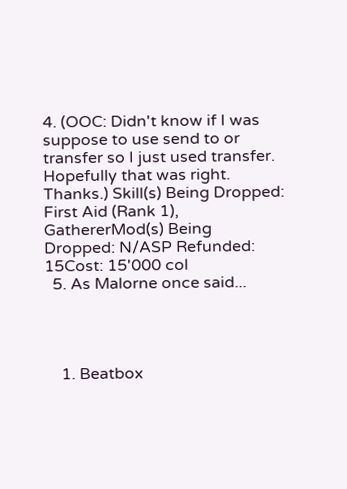4. (OOC: Didn't know if I was suppose to use send to or transfer so I just used transfer. Hopefully that was right. Thanks.) Skill(s) Being Dropped: First Aid (Rank 1), GathererMod(s) Being Dropped: N/ASP Refunded: 15Cost: 15'000 col
  5. As Malorne once said...




    1. Beatbox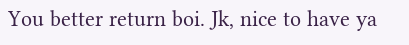You better return boi. Jk, nice to have ya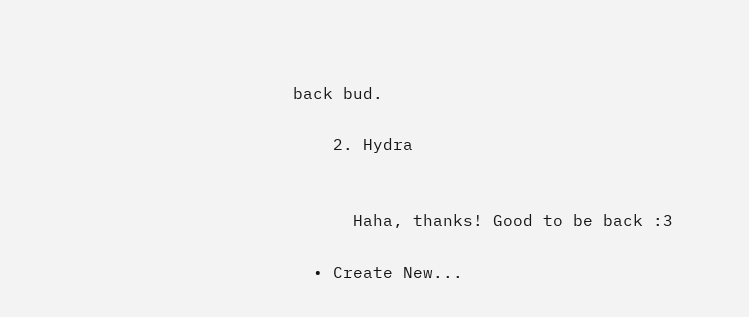back bud.

    2. Hydra


      Haha, thanks! Good to be back :3

  • Create New...